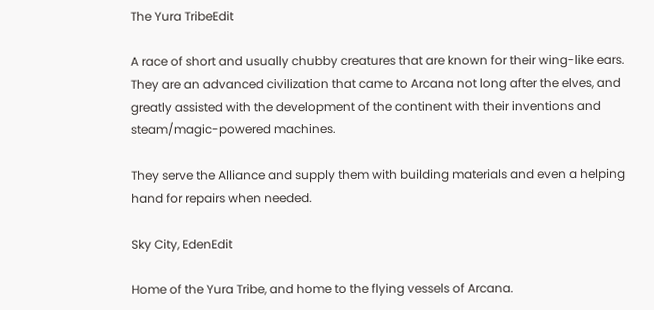The Yura TribeEdit

A race of short and usually chubby creatures that are known for their wing-like ears. They are an advanced civilization that came to Arcana not long after the elves, and greatly assisted with the development of the continent with their inventions and steam/magic-powered machines.

They serve the Alliance and supply them with building materials and even a helping hand for repairs when needed.

Sky City, EdenEdit

Home of the Yura Tribe, and home to the flying vessels of Arcana.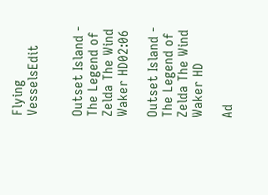Flying VesselsEdit


Outset Island - The Legend of Zelda The Wind Waker HD02:06

Outset Island - The Legend of Zelda The Wind Waker HD

Ad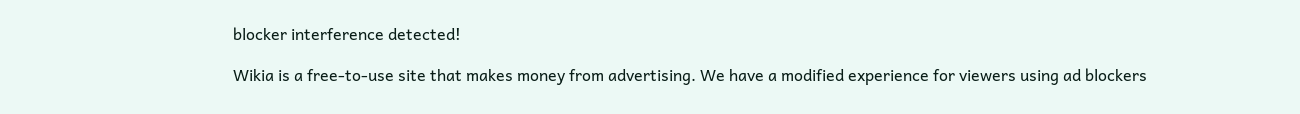blocker interference detected!

Wikia is a free-to-use site that makes money from advertising. We have a modified experience for viewers using ad blockers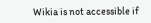Wikia is not accessible if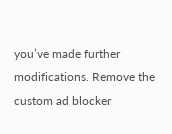you’ve made further modifications. Remove the custom ad blocker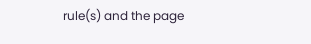rule(s) and the page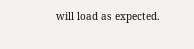will load as expected.